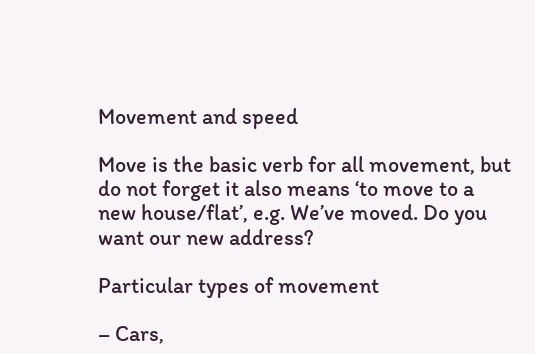Movement and speed

Move is the basic verb for all movement, but do not forget it also means ‘to move to a new house/flat’, e.g. We’ve moved. Do you want our new address?

Particular types of movement

– Cars,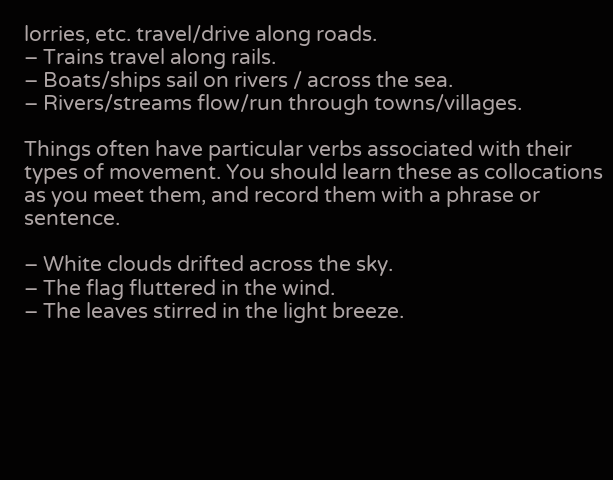lorries, etc. travel/drive along roads.
– Trains travel along rails.
– Boats/ships sail on rivers / across the sea.
– Rivers/streams flow/run through towns/villages.

Things often have particular verbs associated with their types of movement. You should learn these as collocations as you meet them, and record them with a phrase or sentence.

– White clouds drifted across the sky.
– The flag fluttered in the wind.
– The leaves stirred in the light breeze.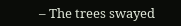– The trees swayed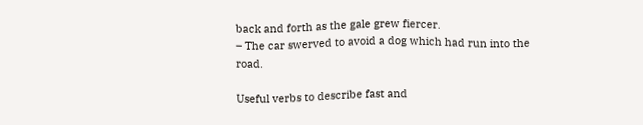back and forth as the gale grew fiercer.
– The car swerved to avoid a dog which had run into the road.

Useful verbs to describe fast and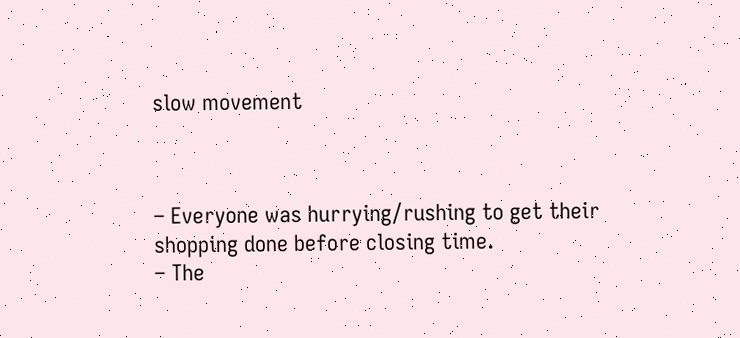slow movement



– Everyone was hurrying/rushing to get their shopping done before closing time.
– The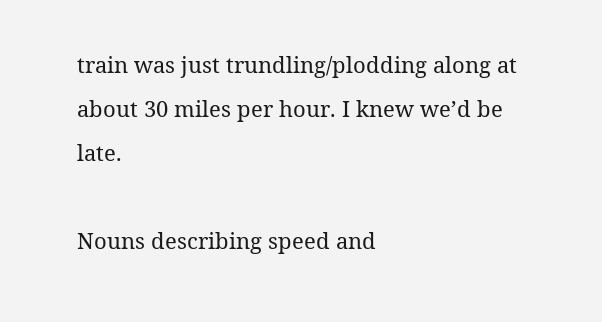train was just trundling/plodding along at about 30 miles per hour. I knew we’d be late.

Nouns describing speed and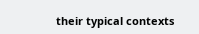their typical contexts